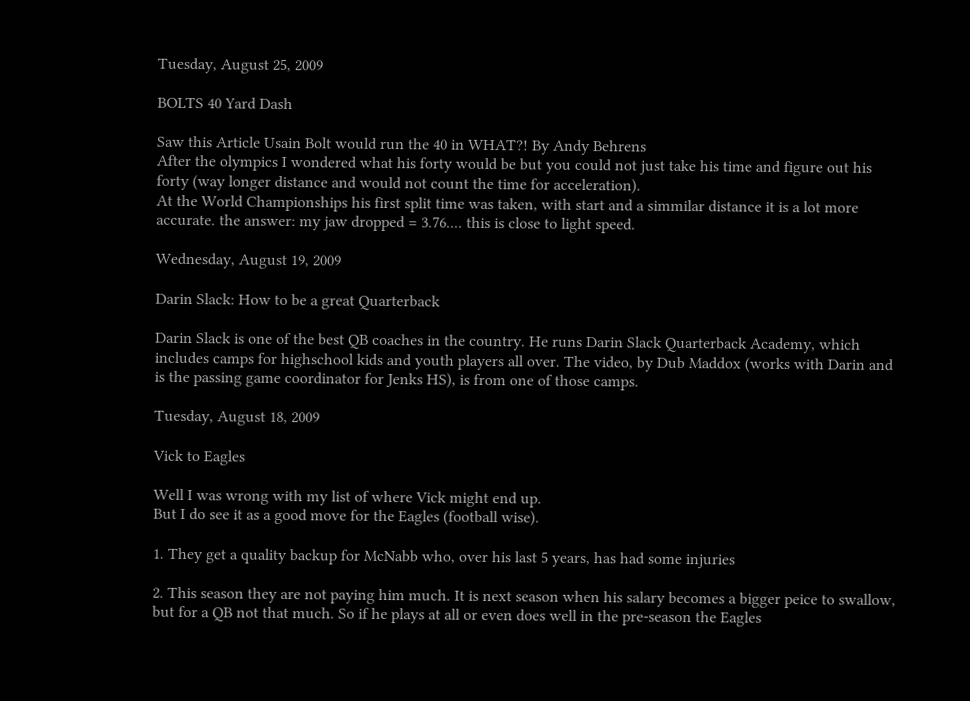Tuesday, August 25, 2009

BOLTS 40 Yard Dash

Saw this Article Usain Bolt would run the 40 in WHAT?! By Andy Behrens
After the olympics I wondered what his forty would be but you could not just take his time and figure out his forty (way longer distance and would not count the time for acceleration).
At the World Championships his first split time was taken, with start and a simmilar distance it is a lot more accurate. the answer: my jaw dropped = 3.76.... this is close to light speed.

Wednesday, August 19, 2009

Darin Slack: How to be a great Quarterback

Darin Slack is one of the best QB coaches in the country. He runs Darin Slack Quarterback Academy, which includes camps for highschool kids and youth players all over. The video, by Dub Maddox (works with Darin and is the passing game coordinator for Jenks HS), is from one of those camps.

Tuesday, August 18, 2009

Vick to Eagles

Well I was wrong with my list of where Vick might end up.
But I do see it as a good move for the Eagles (football wise).

1. They get a quality backup for McNabb who, over his last 5 years, has had some injuries

2. This season they are not paying him much. It is next season when his salary becomes a bigger peice to swallow, but for a QB not that much. So if he plays at all or even does well in the pre-season the Eagles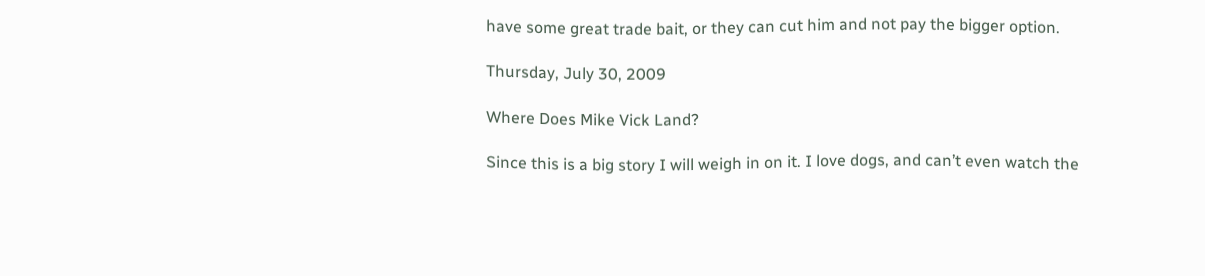have some great trade bait, or they can cut him and not pay the bigger option.

Thursday, July 30, 2009

Where Does Mike Vick Land?

Since this is a big story I will weigh in on it. I love dogs, and can’t even watch the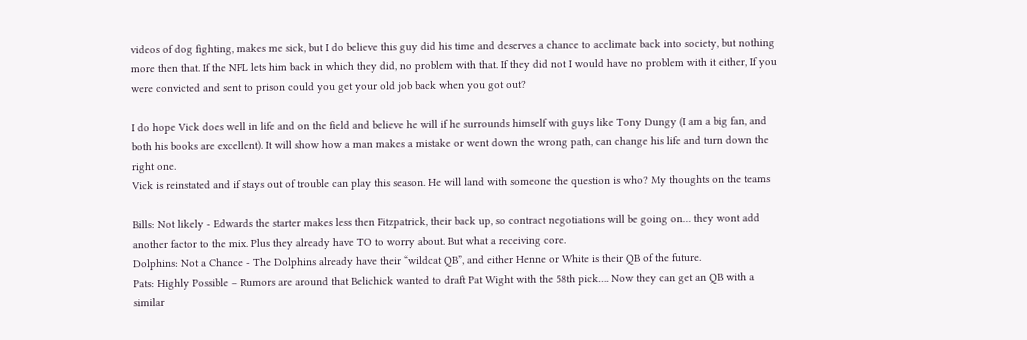videos of dog fighting, makes me sick, but I do believe this guy did his time and deserves a chance to acclimate back into society, but nothing more then that. If the NFL lets him back in which they did, no problem with that. If they did not I would have no problem with it either, If you were convicted and sent to prison could you get your old job back when you got out?

I do hope Vick does well in life and on the field and believe he will if he surrounds himself with guys like Tony Dungy (I am a big fan, and both his books are excellent). It will show how a man makes a mistake or went down the wrong path, can change his life and turn down the right one.
Vick is reinstated and if stays out of trouble can play this season. He will land with someone the question is who? My thoughts on the teams

Bills: Not likely - Edwards the starter makes less then Fitzpatrick, their back up, so contract negotiations will be going on… they wont add another factor to the mix. Plus they already have TO to worry about. But what a receiving core.
Dolphins: Not a Chance - The Dolphins already have their “wildcat QB”, and either Henne or White is their QB of the future.
Pats: Highly Possible – Rumors are around that Belichick wanted to draft Pat Wight with the 58th pick…. Now they can get an QB with a similar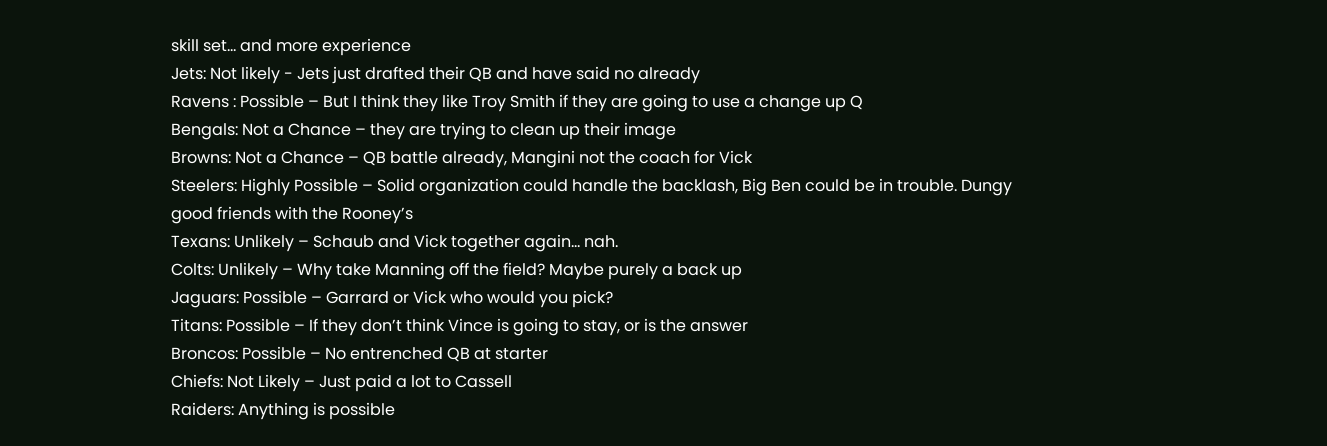skill set… and more experience
Jets: Not likely - Jets just drafted their QB and have said no already
Ravens : Possible – But I think they like Troy Smith if they are going to use a change up Q
Bengals: Not a Chance – they are trying to clean up their image
Browns: Not a Chance – QB battle already, Mangini not the coach for Vick
Steelers: Highly Possible – Solid organization could handle the backlash, Big Ben could be in trouble. Dungy good friends with the Rooney’s
Texans: Unlikely – Schaub and Vick together again… nah.
Colts: Unlikely – Why take Manning off the field? Maybe purely a back up
Jaguars: Possible – Garrard or Vick who would you pick?
Titans: Possible – If they don’t think Vince is going to stay, or is the answer
Broncos: Possible – No entrenched QB at starter
Chiefs: Not Likely – Just paid a lot to Cassell
Raiders: Anything is possible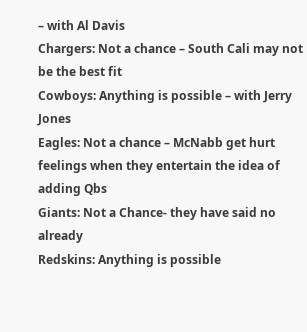– with Al Davis
Chargers: Not a chance – South Cali may not be the best fit
Cowboys: Anything is possible – with Jerry Jones
Eagles: Not a chance – McNabb get hurt feelings when they entertain the idea of adding Qbs
Giants: Not a Chance- they have said no already
Redskins: Anything is possible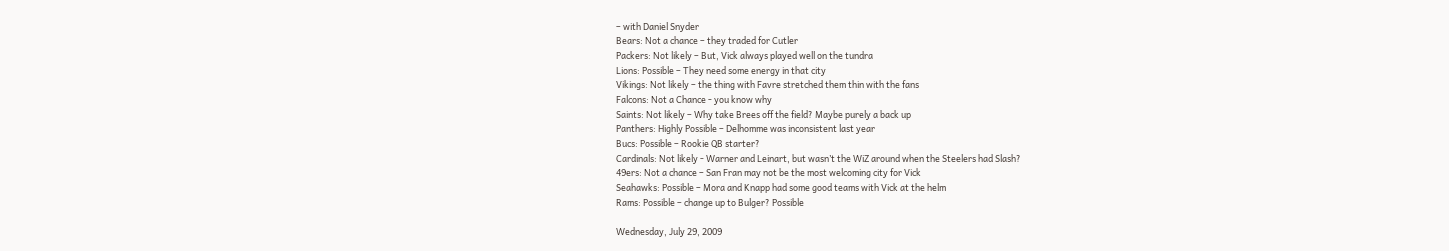– with Daniel Snyder
Bears: Not a chance – they traded for Cutler
Packers: Not likely – But, Vick always played well on the tundra
Lions: Possible – They need some energy in that city
Vikings: Not likely – the thing with Favre stretched them thin with the fans
Falcons: Not a Chance - you know why
Saints: Not likely – Why take Brees off the field? Maybe purely a back up
Panthers: Highly Possible – Delhomme was inconsistent last year
Bucs: Possible – Rookie QB starter?
Cardinals: Not likely - Warner and Leinart, but wasn’t the WiZ around when the Steelers had Slash?
49ers: Not a chance – San Fran may not be the most welcoming city for Vick
Seahawks: Possible – Mora and Knapp had some good teams with Vick at the helm
Rams: Possible – change up to Bulger? Possible

Wednesday, July 29, 2009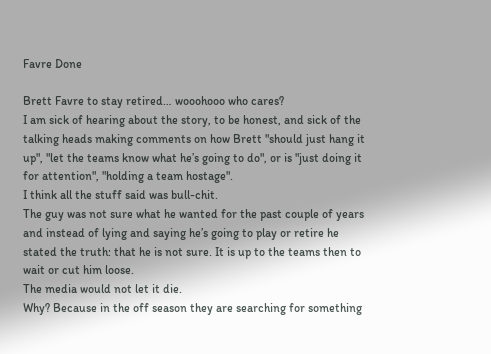Favre Done

Brett Favre to stay retired… wooohooo who cares?
I am sick of hearing about the story, to be honest, and sick of the talking heads making comments on how Brett "should just hang it up", "let the teams know what he’s going to do", or is "just doing it for attention", "holding a team hostage".
I think all the stuff said was bull-chit.
The guy was not sure what he wanted for the past couple of years and instead of lying and saying he’s going to play or retire he stated the truth: that he is not sure. It is up to the teams then to wait or cut him loose.
The media would not let it die.
Why? Because in the off season they are searching for something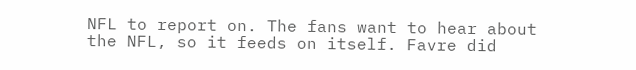NFL to report on. The fans want to hear about the NFL, so it feeds on itself. Favre did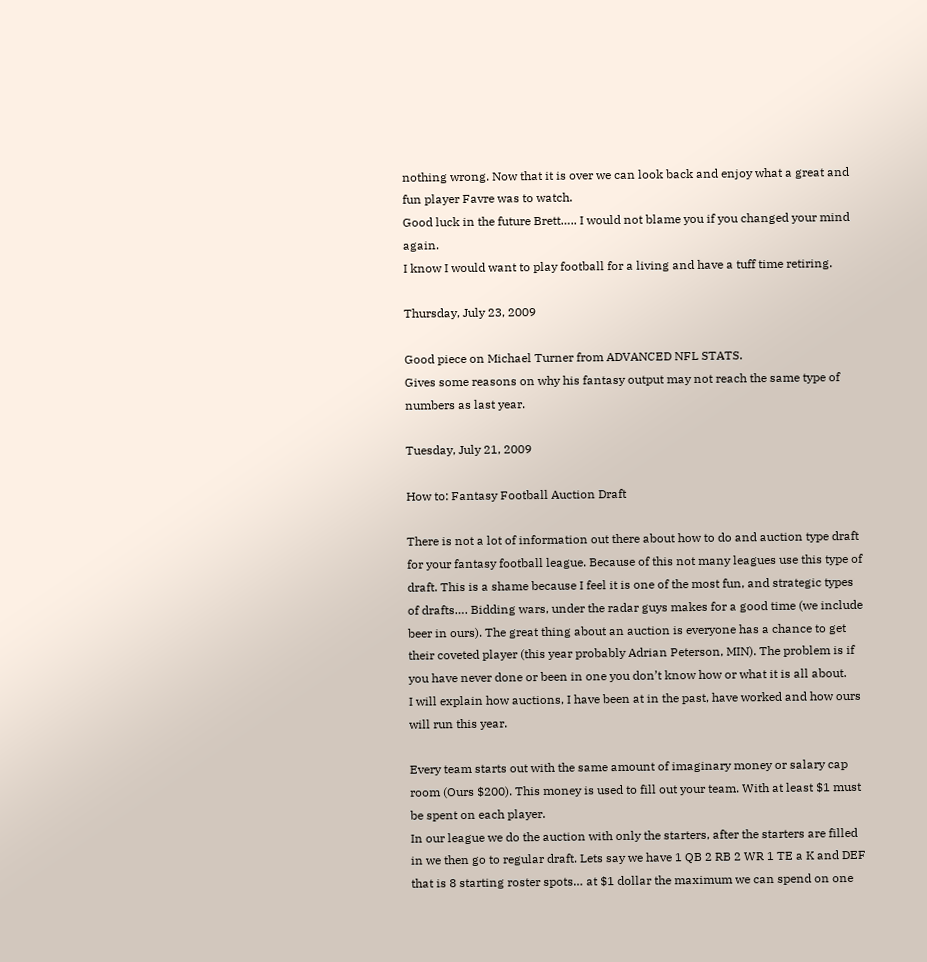nothing wrong. Now that it is over we can look back and enjoy what a great and fun player Favre was to watch.
Good luck in the future Brett….. I would not blame you if you changed your mind again.
I know I would want to play football for a living and have a tuff time retiring.

Thursday, July 23, 2009

Good piece on Michael Turner from ADVANCED NFL STATS.
Gives some reasons on why his fantasy output may not reach the same type of numbers as last year.

Tuesday, July 21, 2009

How to: Fantasy Football Auction Draft

There is not a lot of information out there about how to do and auction type draft for your fantasy football league. Because of this not many leagues use this type of draft. This is a shame because I feel it is one of the most fun, and strategic types of drafts…. Bidding wars, under the radar guys makes for a good time (we include beer in ours). The great thing about an auction is everyone has a chance to get their coveted player (this year probably Adrian Peterson, MIN). The problem is if you have never done or been in one you don’t know how or what it is all about.
I will explain how auctions, I have been at in the past, have worked and how ours will run this year.

Every team starts out with the same amount of imaginary money or salary cap room (Ours $200). This money is used to fill out your team. With at least $1 must be spent on each player.
In our league we do the auction with only the starters, after the starters are filled in we then go to regular draft. Lets say we have 1 QB 2 RB 2 WR 1 TE a K and DEF that is 8 starting roster spots… at $1 dollar the maximum we can spend on one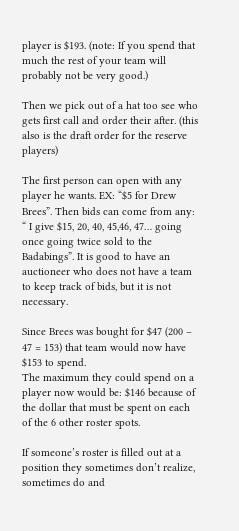player is $193. (note: If you spend that much the rest of your team will probably not be very good.)

Then we pick out of a hat too see who gets first call and order their after. (this also is the draft order for the reserve players)

The first person can open with any player he wants. EX: “$5 for Drew Brees”. Then bids can come from any: “ I give $15, 20, 40, 45,46, 47… going once going twice sold to the Badabings”. It is good to have an auctioneer who does not have a team to keep track of bids, but it is not necessary.

Since Brees was bought for $47 (200 – 47 = 153) that team would now have $153 to spend.
The maximum they could spend on a player now would be: $146 because of the dollar that must be spent on each of the 6 other roster spots.

If someone’s roster is filled out at a position they sometimes don’t realize, sometimes do and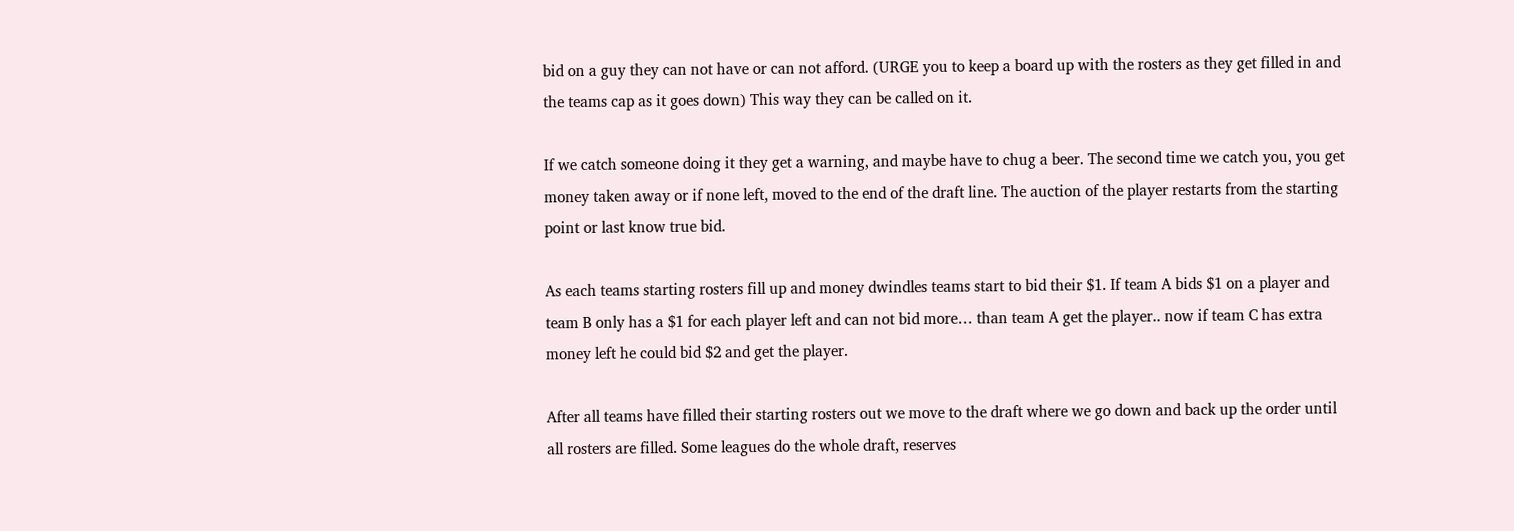bid on a guy they can not have or can not afford. (URGE you to keep a board up with the rosters as they get filled in and the teams cap as it goes down) This way they can be called on it.

If we catch someone doing it they get a warning, and maybe have to chug a beer. The second time we catch you, you get money taken away or if none left, moved to the end of the draft line. The auction of the player restarts from the starting point or last know true bid.

As each teams starting rosters fill up and money dwindles teams start to bid their $1. If team A bids $1 on a player and team B only has a $1 for each player left and can not bid more… than team A get the player.. now if team C has extra money left he could bid $2 and get the player.

After all teams have filled their starting rosters out we move to the draft where we go down and back up the order until all rosters are filled. Some leagues do the whole draft, reserves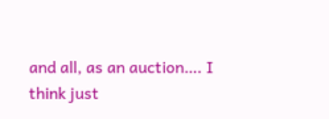and all, as an auction…. I think just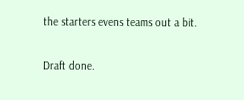the starters evens teams out a bit.

Draft done.